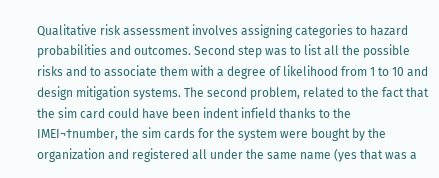Qualitative risk assessment involves assigning categories to hazard probabilities and outcomes. Second step was to list all the possible risks and to associate them with a degree of likelihood from 1 to 10 and design mitigation systems. The second problem, related to the fact that the sim card could have been indent infield thanks to the IMEI¬†number, the sim cards for the system were bought by the organization and registered all under the same name (yes that was a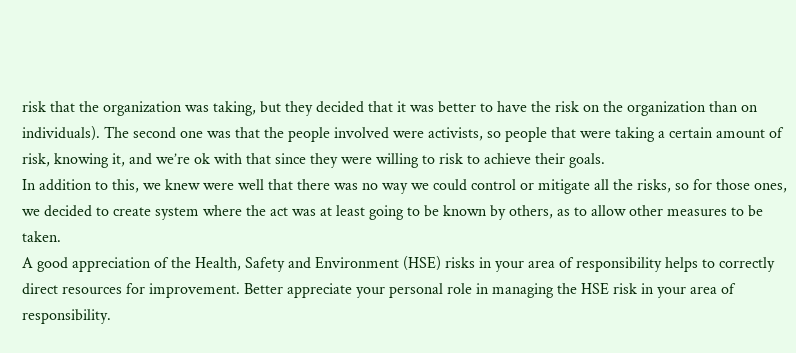risk that the organization was taking, but they decided that it was better to have the risk on the organization than on individuals). The second one was that the people involved were activists, so people that were taking a certain amount of risk, knowing it, and we’re ok with that since they were willing to risk to achieve their goals.
In addition to this, we knew were well that there was no way we could control or mitigate all the risks, so for those ones, we decided to create system where the act was at least going to be known by others, as to allow other measures to be taken.
A good appreciation of the Health, Safety and Environment (HSE) risks in your area of responsibility helps to correctly direct resources for improvement. Better appreciate your personal role in managing the HSE risk in your area of responsibility.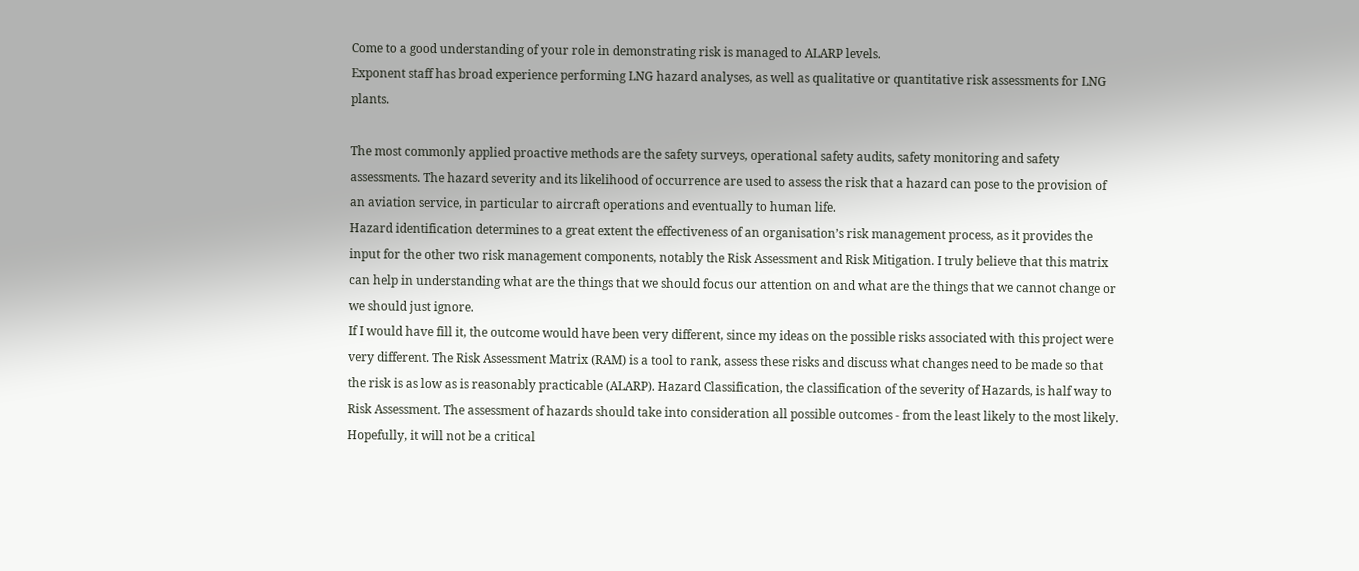Come to a good understanding of your role in demonstrating risk is managed to ALARP levels.
Exponent staff has broad experience performing LNG hazard analyses, as well as qualitative or quantitative risk assessments for LNG plants.

The most commonly applied proactive methods are the safety surveys, operational safety audits, safety monitoring and safety assessments. The hazard severity and its likelihood of occurrence are used to assess the risk that a hazard can pose to the provision of an aviation service, in particular to aircraft operations and eventually to human life.
Hazard identification determines to a great extent the effectiveness of an organisation’s risk management process, as it provides the input for the other two risk management components, notably the Risk Assessment and Risk Mitigation. I truly believe that this matrix can help in understanding what are the things that we should focus our attention on and what are the things that we cannot change or we should just ignore.
If I would have fill it, the outcome would have been very different, since my ideas on the possible risks associated with this project were very different. The Risk Assessment Matrix (RAM) is a tool to rank, assess these risks and discuss what changes need to be made so that the risk is as low as is reasonably practicable (ALARP). Hazard Classification, the classification of the severity of Hazards, is half way to Risk Assessment. The assessment of hazards should take into consideration all possible outcomes - from the least likely to the most likely.
Hopefully, it will not be a critical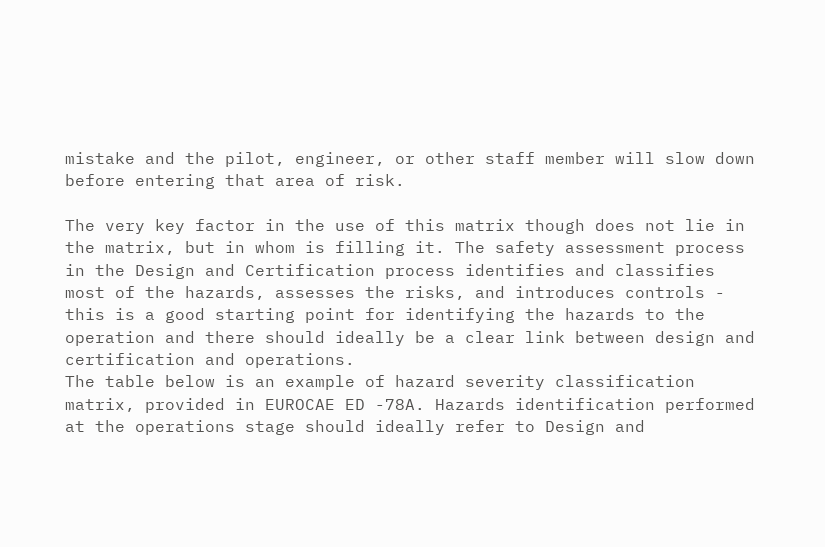mistake and the pilot, engineer, or other staff member will slow down before entering that area of risk.

The very key factor in the use of this matrix though does not lie in the matrix, but in whom is filling it. The safety assessment process in the Design and Certification process identifies and classifies most of the hazards, assesses the risks, and introduces controls - this is a good starting point for identifying the hazards to the operation and there should ideally be a clear link between design and certification and operations.
The table below is an example of hazard severity classification matrix, provided in EUROCAE ED -78A. Hazards identification performed at the operations stage should ideally refer to Design and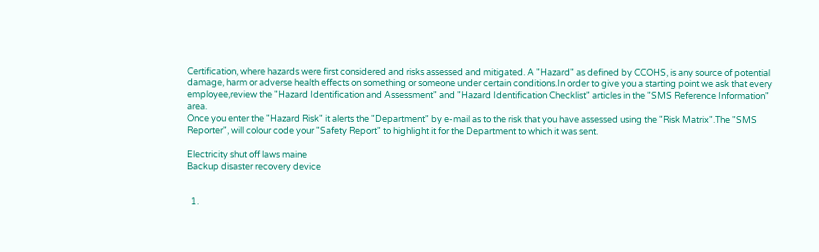Certification, where hazards were first considered and risks assessed and mitigated. A "Hazard" as defined by CCOHS, is any source of potential damage, harm or adverse health effects on something or someone under certain conditions.In order to give you a starting point we ask that every employee,review the "Hazard Identification and Assessment" and "Hazard Identification Checklist" articles in the "SMS Reference Information" area.
Once you enter the "Hazard Risk" it alerts the "Department" by e-mail as to the risk that you have assessed using the "Risk Matrix".The "SMS Reporter", will colour code your "Safety Report" to highlight it for the Department to which it was sent.

Electricity shut off laws maine
Backup disaster recovery device


  1.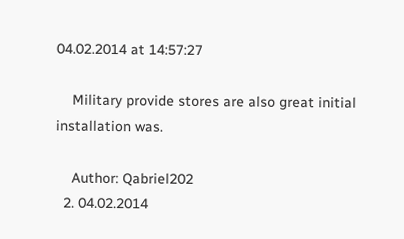04.02.2014 at 14:57:27

    Military provide stores are also great initial installation was.

    Author: Qabriel202
  2. 04.02.2014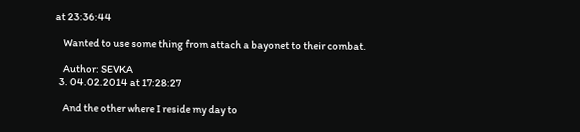at 23:36:44

    Wanted to use some thing from attach a bayonet to their combat.

    Author: SEVKA
  3. 04.02.2014 at 17:28:27

    And the other where I reside my day to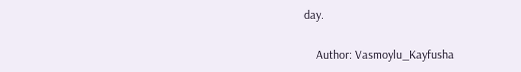day.

    Author: Vasmoylu_Kayfusha